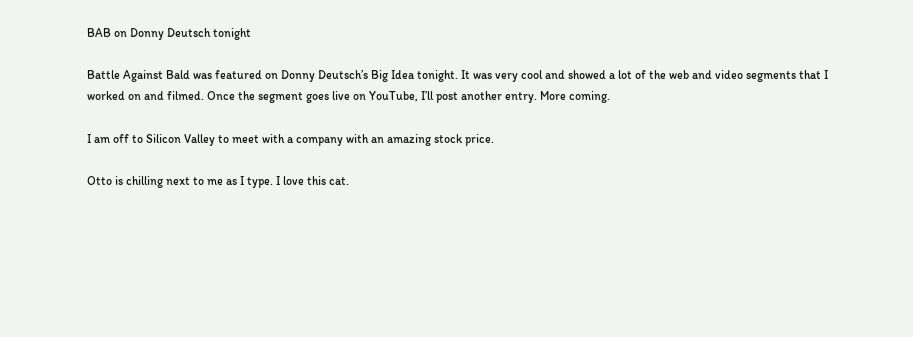BAB on Donny Deutsch tonight

Battle Against Bald was featured on Donny Deutsch’s Big Idea tonight. It was very cool and showed a lot of the web and video segments that I worked on and filmed. Once the segment goes live on YouTube, I’ll post another entry. More coming.

I am off to Silicon Valley to meet with a company with an amazing stock price.

Otto is chilling next to me as I type. I love this cat.